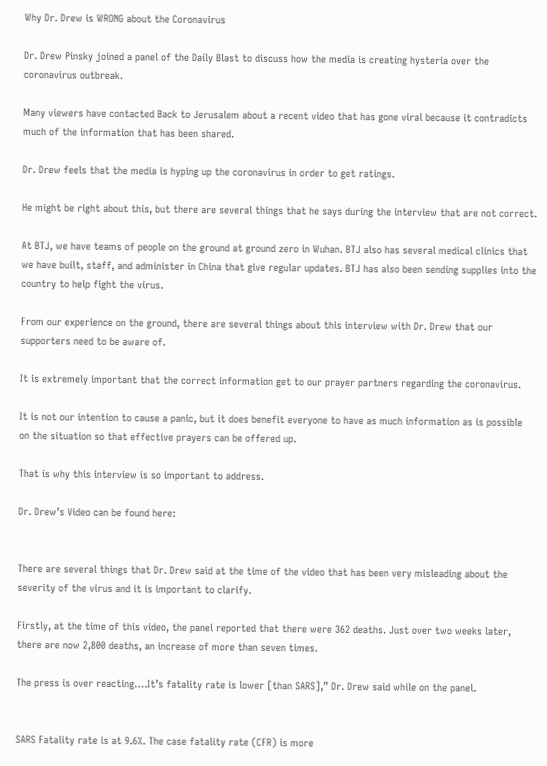Why Dr. Drew is WRONG about the Coronavirus

Dr. Drew Pinsky joined a panel of the Daily Blast to discuss how the media is creating hysteria over the coronavirus outbreak.

Many viewers have contacted Back to Jerusalem about a recent video that has gone viral because it contradicts much of the information that has been shared.

Dr. Drew feels that the media is hyping up the coronavirus in order to get ratings.

He might be right about this, but there are several things that he says during the interview that are not correct.

At BTJ, we have teams of people on the ground at ground zero in Wuhan. BTJ also has several medical clinics that we have built, staff, and administer in China that give regular updates. BTJ has also been sending supplies into the country to help fight the virus.

From our experience on the ground, there are several things about this interview with Dr. Drew that our supporters need to be aware of.

It is extremely important that the correct information get to our prayer partners regarding the coronavirus.

It is not our intention to cause a panic, but it does benefit everyone to have as much information as is possible on the situation so that effective prayers can be offered up.

That is why this interview is so important to address.

Dr. Drew’s Video can be found here:


There are several things that Dr. Drew said at the time of the video that has been very misleading about the severity of the virus and it is important to clarify.

Firstly, at the time of this video, the panel reported that there were 362 deaths. Just over two weeks later, there are now 2,800 deaths, an increase of more than seven times.

The press is over reacting….It’s fatality rate is lower [than SARS],” Dr. Drew said while on the panel.


SARS Fatality rate is at 9.6%. The case fatality rate (CFR) is more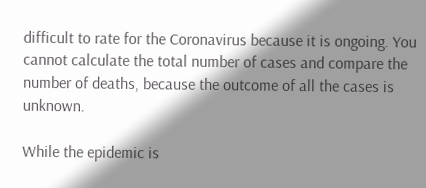difficult to rate for the Coronavirus because it is ongoing. You cannot calculate the total number of cases and compare the number of deaths, because the outcome of all the cases is unknown.

While the epidemic is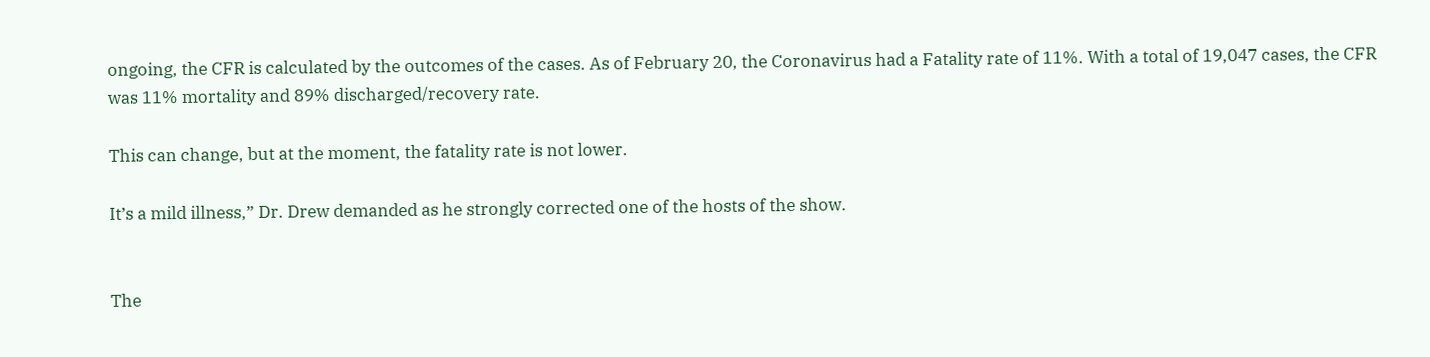ongoing, the CFR is calculated by the outcomes of the cases. As of February 20, the Coronavirus had a Fatality rate of 11%. With a total of 19,047 cases, the CFR was 11% mortality and 89% discharged/recovery rate.

This can change, but at the moment, the fatality rate is not lower.

It’s a mild illness,” Dr. Drew demanded as he strongly corrected one of the hosts of the show.


The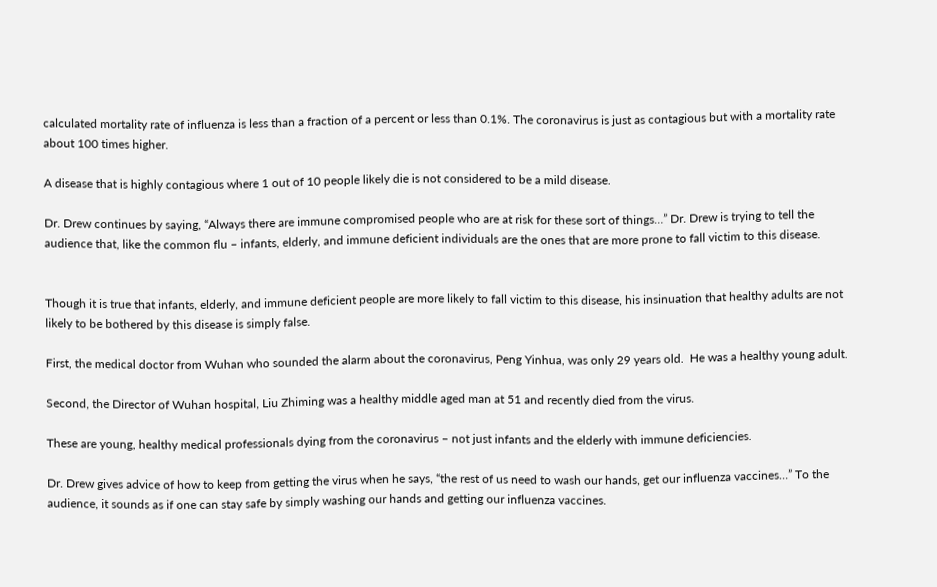calculated mortality rate of influenza is less than a fraction of a percent or less than 0.1%. The coronavirus is just as contagious but with a mortality rate about 100 times higher.

A disease that is highly contagious where 1 out of 10 people likely die is not considered to be a mild disease.

Dr. Drew continues by saying, “Always there are immune compromised people who are at risk for these sort of things…” Dr. Drew is trying to tell the audience that, like the common flu – infants, elderly, and immune deficient individuals are the ones that are more prone to fall victim to this disease.


Though it is true that infants, elderly, and immune deficient people are more likely to fall victim to this disease, his insinuation that healthy adults are not likely to be bothered by this disease is simply false.

First, the medical doctor from Wuhan who sounded the alarm about the coronavirus, Peng Yinhua, was only 29 years old.  He was a healthy young adult.

Second, the Director of Wuhan hospital, Liu Zhiming was a healthy middle aged man at 51 and recently died from the virus.

These are young, healthy medical professionals dying from the coronavirus – not just infants and the elderly with immune deficiencies.

Dr. Drew gives advice of how to keep from getting the virus when he says, “the rest of us need to wash our hands, get our influenza vaccines…” To the audience, it sounds as if one can stay safe by simply washing our hands and getting our influenza vaccines.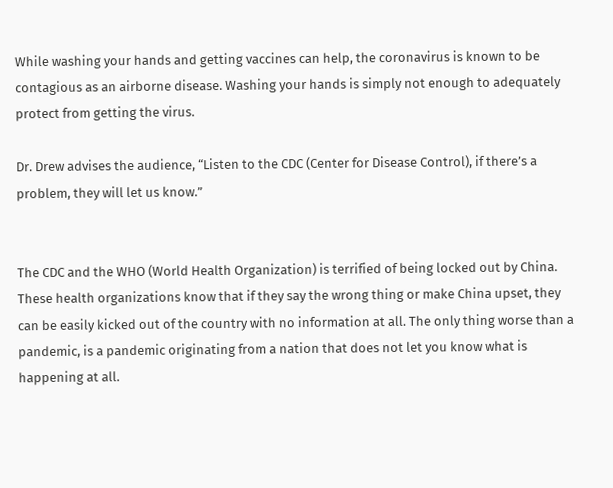While washing your hands and getting vaccines can help, the coronavirus is known to be contagious as an airborne disease. Washing your hands is simply not enough to adequately protect from getting the virus.

Dr. Drew advises the audience, “Listen to the CDC (Center for Disease Control), if there’s a problem, they will let us know.”


The CDC and the WHO (World Health Organization) is terrified of being locked out by China. These health organizations know that if they say the wrong thing or make China upset, they can be easily kicked out of the country with no information at all. The only thing worse than a pandemic, is a pandemic originating from a nation that does not let you know what is happening at all.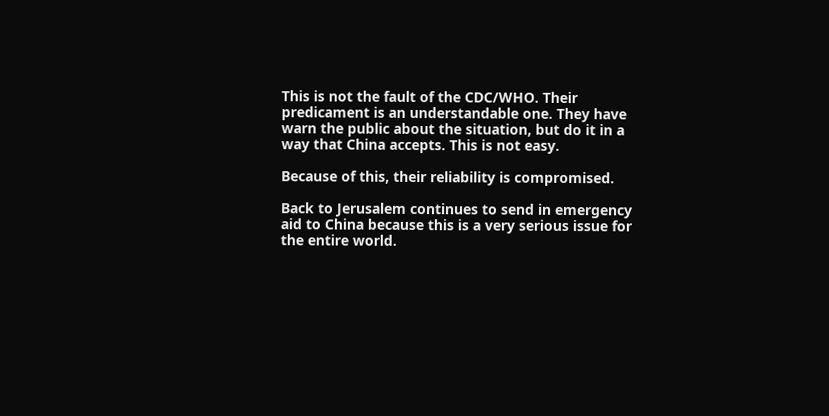This is not the fault of the CDC/WHO. Their predicament is an understandable one. They have warn the public about the situation, but do it in a way that China accepts. This is not easy.

Because of this, their reliability is compromised.

Back to Jerusalem continues to send in emergency aid to China because this is a very serious issue for the entire world.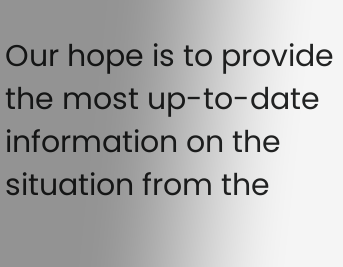Our hope is to provide the most up-to-date information on the situation from the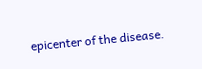epicenter of the disease.